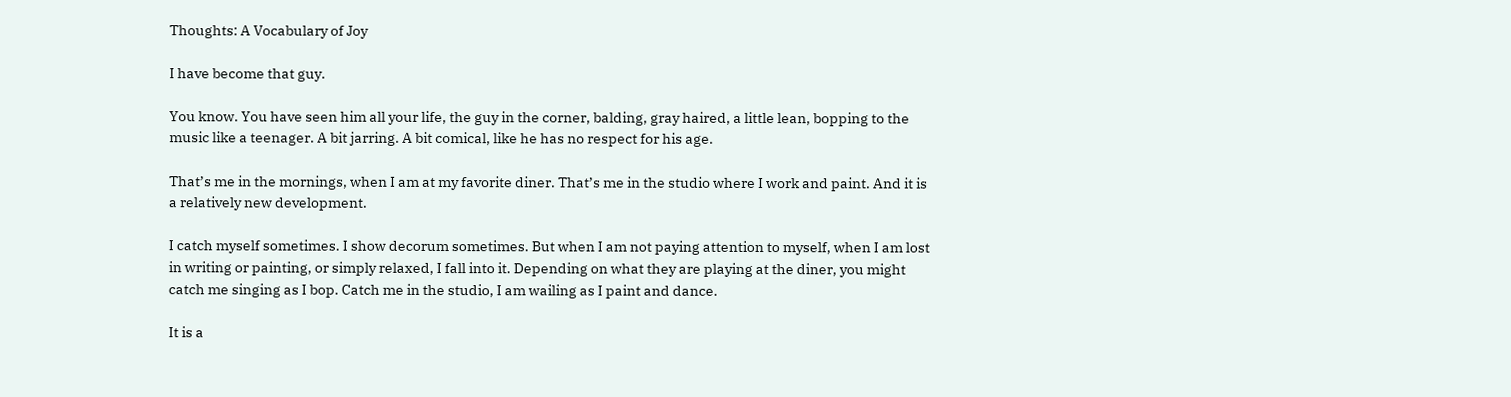Thoughts: A Vocabulary of Joy

I have become that guy.

You know. You have seen him all your life, the guy in the corner, balding, gray haired, a little lean, bopping to the music like a teenager. A bit jarring. A bit comical, like he has no respect for his age.

That’s me in the mornings, when I am at my favorite diner. That’s me in the studio where I work and paint. And it is a relatively new development.

I catch myself sometimes. I show decorum sometimes. But when I am not paying attention to myself, when I am lost in writing or painting, or simply relaxed, I fall into it. Depending on what they are playing at the diner, you might catch me singing as I bop. Catch me in the studio, I am wailing as I paint and dance.

It is a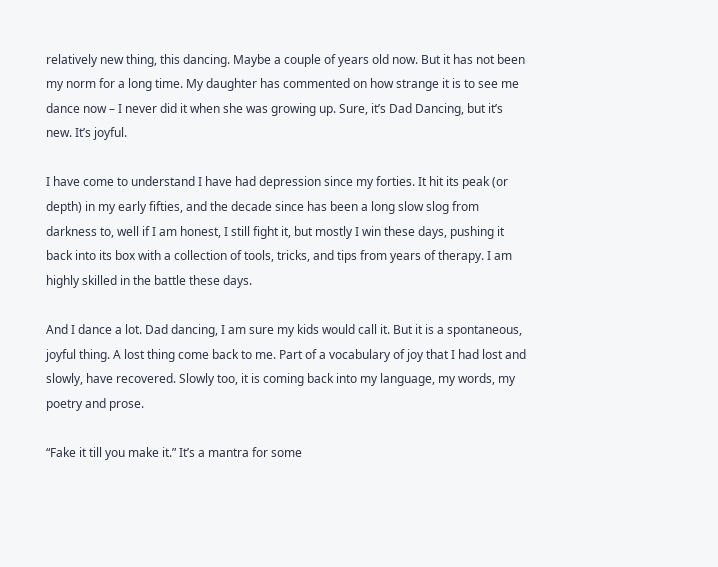relatively new thing, this dancing. Maybe a couple of years old now. But it has not been my norm for a long time. My daughter has commented on how strange it is to see me dance now – I never did it when she was growing up. Sure, it’s Dad Dancing, but it’s new. It’s joyful.

I have come to understand I have had depression since my forties. It hit its peak (or depth) in my early fifties, and the decade since has been a long slow slog from darkness to, well if I am honest, I still fight it, but mostly I win these days, pushing it back into its box with a collection of tools, tricks, and tips from years of therapy. I am highly skilled in the battle these days.

And I dance a lot. Dad dancing, I am sure my kids would call it. But it is a spontaneous, joyful thing. A lost thing come back to me. Part of a vocabulary of joy that I had lost and slowly, have recovered. Slowly too, it is coming back into my language, my words, my poetry and prose.

“Fake it till you make it.” It’s a mantra for some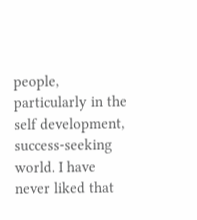people, particularly in the self development, success-seeking world. I have never liked that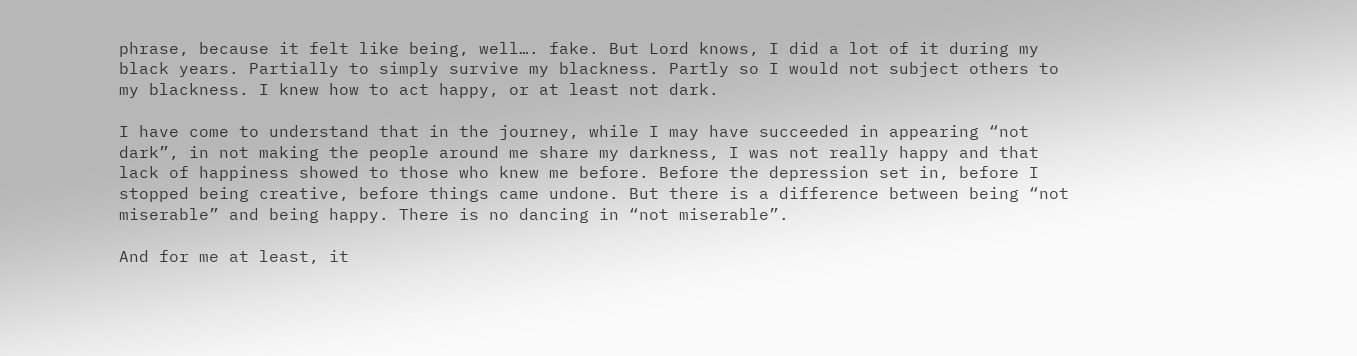phrase, because it felt like being, well…. fake. But Lord knows, I did a lot of it during my black years. Partially to simply survive my blackness. Partly so I would not subject others to my blackness. I knew how to act happy, or at least not dark.

I have come to understand that in the journey, while I may have succeeded in appearing “not dark”, in not making the people around me share my darkness, I was not really happy and that lack of happiness showed to those who knew me before. Before the depression set in, before I stopped being creative, before things came undone. But there is a difference between being “not miserable” and being happy. There is no dancing in “not miserable”.

And for me at least, it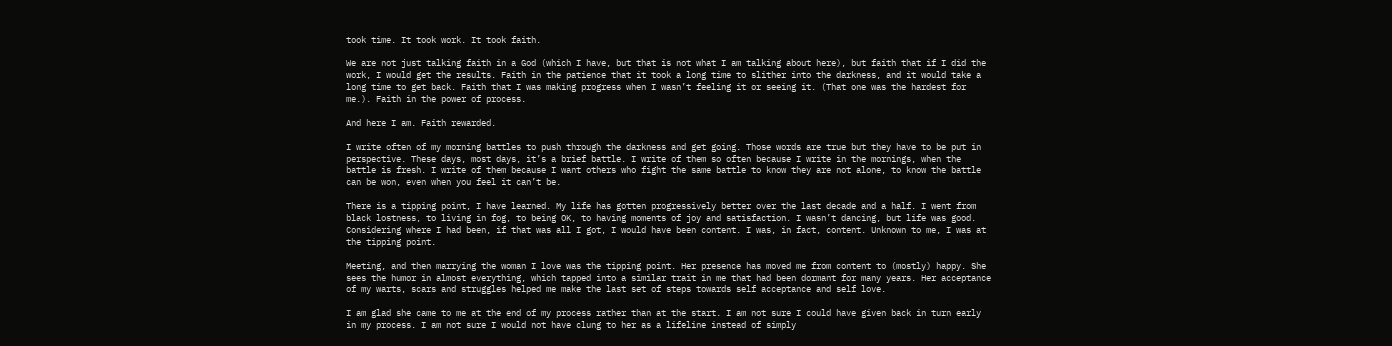took time. It took work. It took faith.

We are not just talking faith in a God (which I have, but that is not what I am talking about here), but faith that if I did the work, I would get the results. Faith in the patience that it took a long time to slither into the darkness, and it would take a long time to get back. Faith that I was making progress when I wasn’t feeling it or seeing it. (That one was the hardest for me.). Faith in the power of process.

And here I am. Faith rewarded.

I write often of my morning battles to push through the darkness and get going. Those words are true but they have to be put in perspective. These days, most days, it’s a brief battle. I write of them so often because I write in the mornings, when the battle is fresh. I write of them because I want others who fight the same battle to know they are not alone, to know the battle can be won, even when you feel it can’t be.

There is a tipping point, I have learned. My life has gotten progressively better over the last decade and a half. I went from black lostness, to living in fog, to being OK, to having moments of joy and satisfaction. I wasn’t dancing, but life was good. Considering where I had been, if that was all I got, I would have been content. I was, in fact, content. Unknown to me, I was at the tipping point.

Meeting, and then marrying the woman I love was the tipping point. Her presence has moved me from content to (mostly) happy. She sees the humor in almost everything, which tapped into a similar trait in me that had been dormant for many years. Her acceptance of my warts, scars and struggles helped me make the last set of steps towards self acceptance and self love.

I am glad she came to me at the end of my process rather than at the start. I am not sure I could have given back in turn early in my process. I am not sure I would not have clung to her as a lifeline instead of simply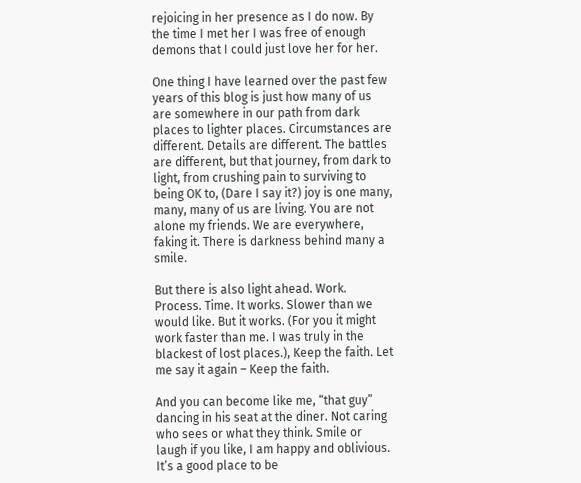rejoicing in her presence as I do now. By the time I met her I was free of enough demons that I could just love her for her.

One thing I have learned over the past few years of this blog is just how many of us are somewhere in our path from dark places to lighter places. Circumstances are different. Details are different. The battles are different, but that journey, from dark to light, from crushing pain to surviving to being OK to, (Dare I say it?) joy is one many, many, many of us are living. You are not alone my friends. We are everywhere, faking it. There is darkness behind many a smile.

But there is also light ahead. Work. Process. Time. It works. Slower than we would like. But it works. (For you it might work faster than me. I was truly in the blackest of lost places.), Keep the faith. Let me say it again – Keep the faith.

And you can become like me, “that guy” dancing in his seat at the diner. Not caring who sees or what they think. Smile or laugh if you like, I am happy and oblivious. It’s a good place to be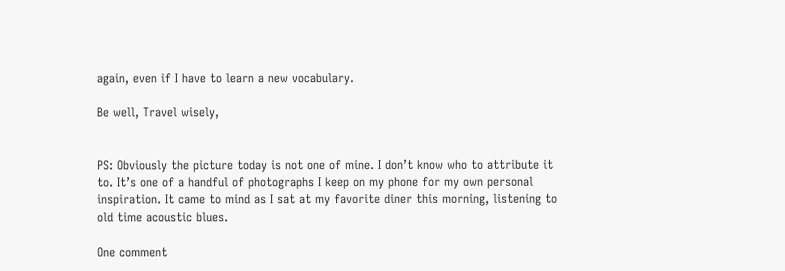again, even if I have to learn a new vocabulary.

Be well, Travel wisely,


PS: Obviously the picture today is not one of mine. I don’t know who to attribute it to. It’s one of a handful of photographs I keep on my phone for my own personal inspiration. It came to mind as I sat at my favorite diner this morning, listening to old time acoustic blues.

One comment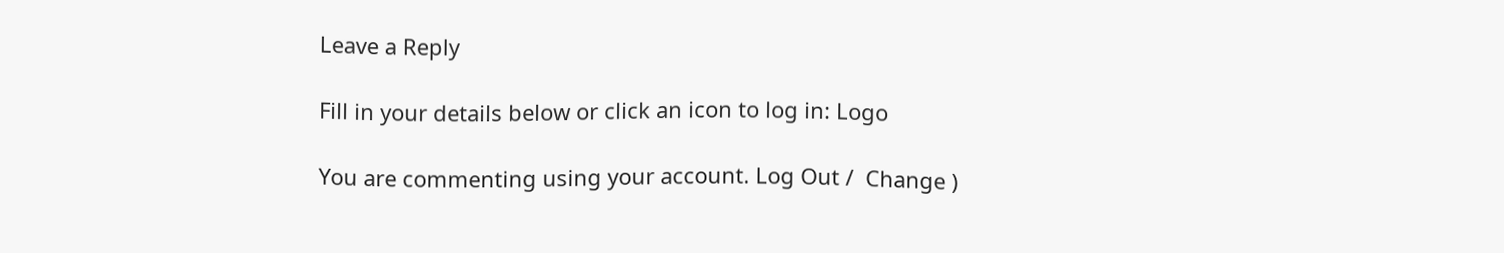Leave a Reply

Fill in your details below or click an icon to log in: Logo

You are commenting using your account. Log Out /  Change )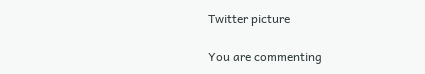Twitter picture

You are commenting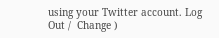using your Twitter account. Log Out /  Change )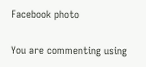Facebook photo

You are commenting using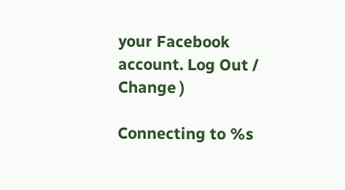your Facebook account. Log Out /  Change )

Connecting to %s